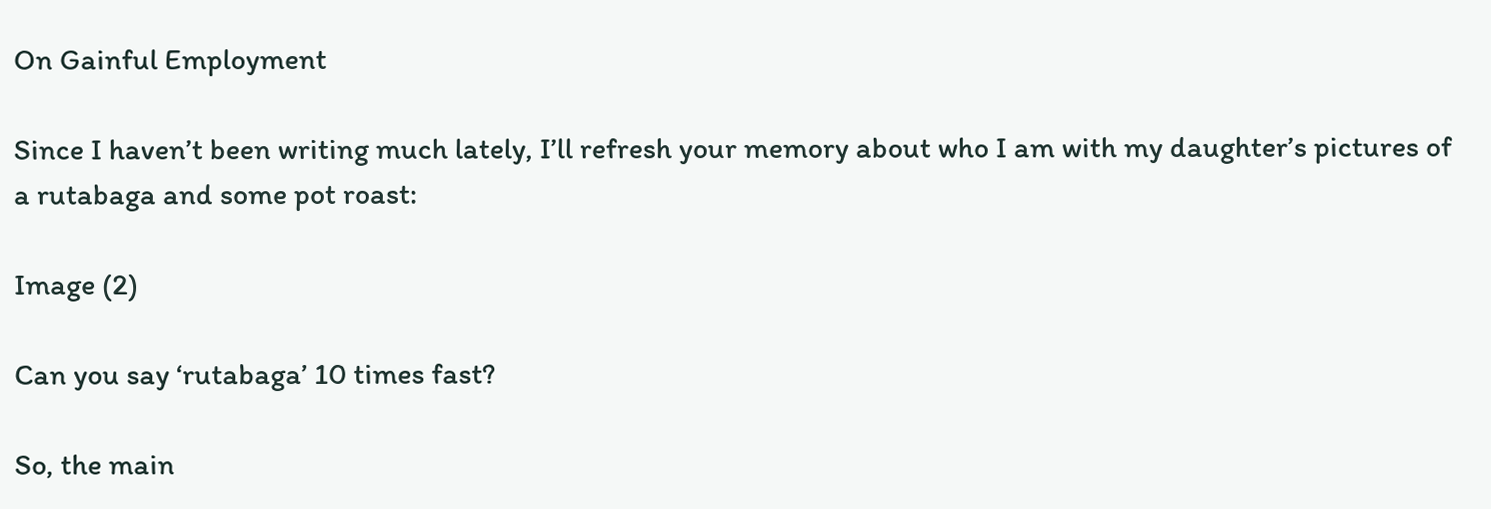On Gainful Employment

Since I haven’t been writing much lately, I’ll refresh your memory about who I am with my daughter’s pictures of a rutabaga and some pot roast:

Image (2)

Can you say ‘rutabaga’ 10 times fast?

So, the main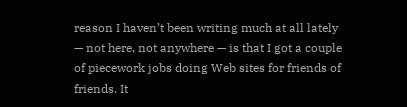reason I haven’t been writing much at all lately — not here, not anywhere — is that I got a couple of piecework jobs doing Web sites for friends of friends. It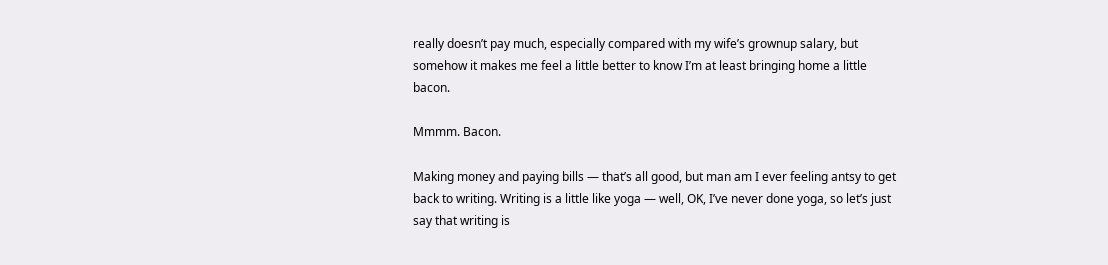really doesn’t pay much, especially compared with my wife’s grownup salary, but somehow it makes me feel a little better to know I’m at least bringing home a little bacon.

Mmmm. Bacon.

Making money and paying bills — that’s all good, but man am I ever feeling antsy to get back to writing. Writing is a little like yoga — well, OK, I’ve never done yoga, so let’s just say that writing is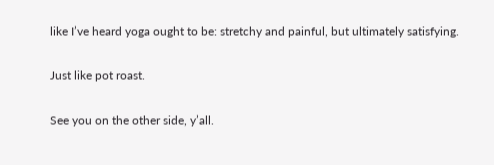like I’ve heard yoga ought to be: stretchy and painful, but ultimately satisfying.

Just like pot roast.

See you on the other side, y’all.